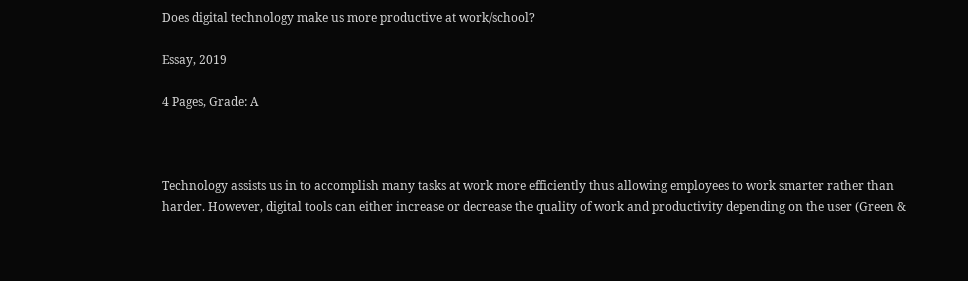Does digital technology make us more productive at work/school?

Essay, 2019

4 Pages, Grade: A



Technology assists us in to accomplish many tasks at work more efficiently thus allowing employees to work smarter rather than harder. However, digital tools can either increase or decrease the quality of work and productivity depending on the user (Green &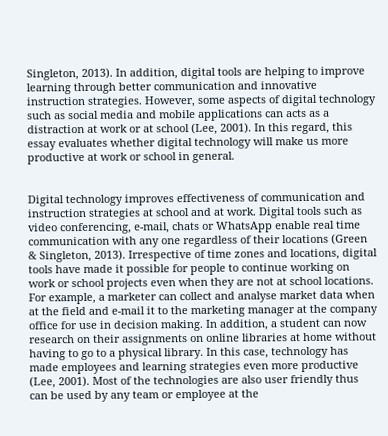Singleton, 2013). In addition, digital tools are helping to improve learning through better communication and innovative instruction strategies. However, some aspects of digital technology such as social media and mobile applications can acts as a distraction at work or at school (Lee, 2001). In this regard, this essay evaluates whether digital technology will make us more productive at work or school in general.


Digital technology improves effectiveness of communication and instruction strategies at school and at work. Digital tools such as video conferencing, e-mail, chats or WhatsApp enable real time communication with any one regardless of their locations (Green & Singleton, 2013). Irrespective of time zones and locations, digital tools have made it possible for people to continue working on work or school projects even when they are not at school locations. For example, a marketer can collect and analyse market data when at the field and e-mail it to the marketing manager at the company office for use in decision making. In addition, a student can now research on their assignments on online libraries at home without having to go to a physical library. In this case, technology has made employees and learning strategies even more productive (Lee, 2001). Most of the technologies are also user friendly thus can be used by any team or employee at the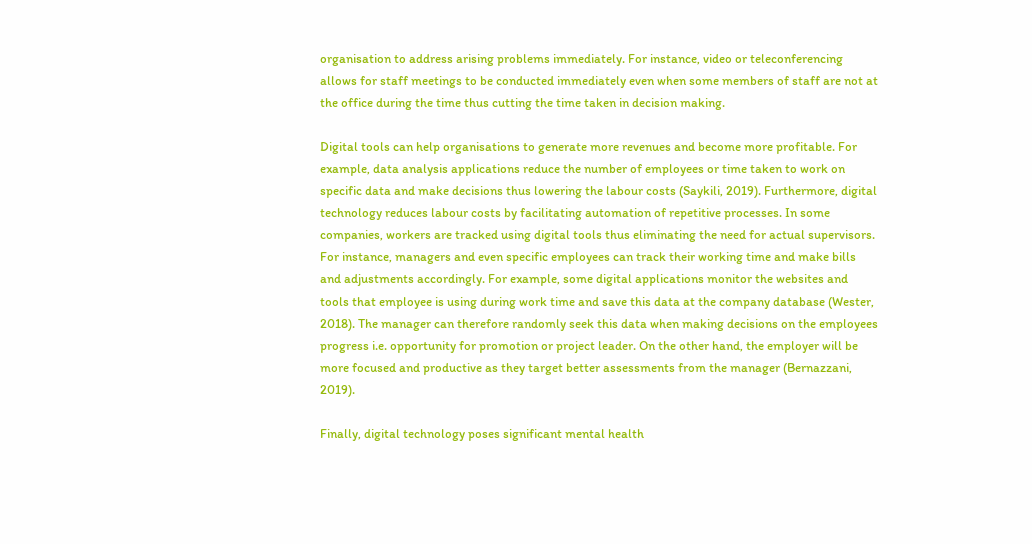organisation to address arising problems immediately. For instance, video or teleconferencing allows for staff meetings to be conducted immediately even when some members of staff are not at the office during the time thus cutting the time taken in decision making.

Digital tools can help organisations to generate more revenues and become more profitable. For example, data analysis applications reduce the number of employees or time taken to work on specific data and make decisions thus lowering the labour costs (Saykili, 2019). Furthermore, digital technology reduces labour costs by facilitating automation of repetitive processes. In some companies, workers are tracked using digital tools thus eliminating the need for actual supervisors. For instance, managers and even specific employees can track their working time and make bills and adjustments accordingly. For example, some digital applications monitor the websites and tools that employee is using during work time and save this data at the company database (Wester, 2018). The manager can therefore randomly seek this data when making decisions on the employees progress i.e. opportunity for promotion or project leader. On the other hand, the employer will be more focused and productive as they target better assessments from the manager (Bernazzani, 2019).

Finally, digital technology poses significant mental health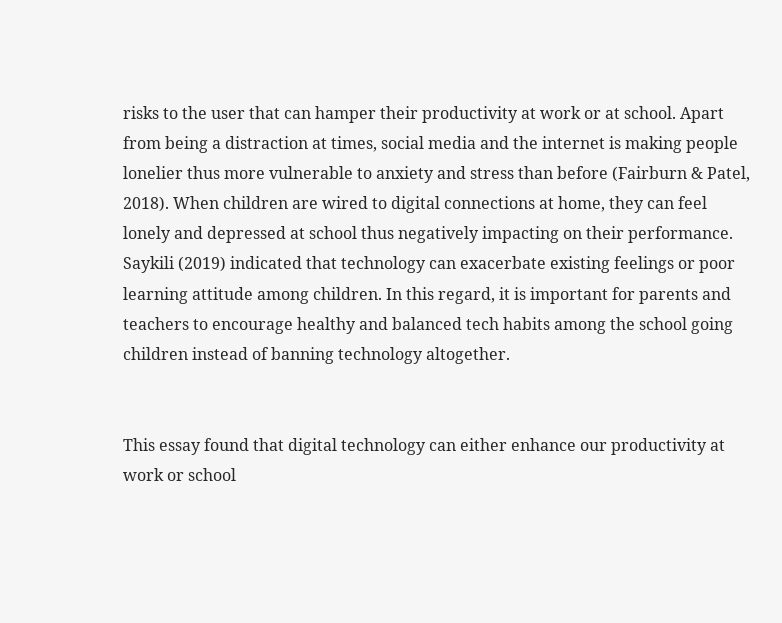risks to the user that can hamper their productivity at work or at school. Apart from being a distraction at times, social media and the internet is making people lonelier thus more vulnerable to anxiety and stress than before (Fairburn & Patel, 2018). When children are wired to digital connections at home, they can feel lonely and depressed at school thus negatively impacting on their performance. Saykili (2019) indicated that technology can exacerbate existing feelings or poor learning attitude among children. In this regard, it is important for parents and teachers to encourage healthy and balanced tech habits among the school going children instead of banning technology altogether.


This essay found that digital technology can either enhance our productivity at work or school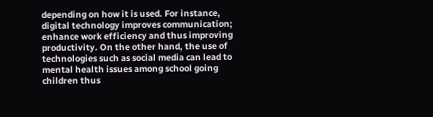depending on how it is used. For instance, digital technology improves communication; enhance work efficiency and thus improving productivity. On the other hand, the use of technologies such as social media can lead to mental health issues among school going children thus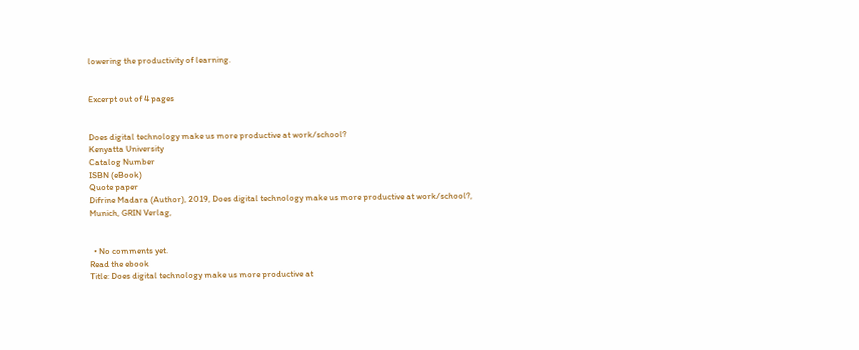lowering the productivity of learning.


Excerpt out of 4 pages


Does digital technology make us more productive at work/school?
Kenyatta University
Catalog Number
ISBN (eBook)
Quote paper
Difrine Madara (Author), 2019, Does digital technology make us more productive at work/school?, Munich, GRIN Verlag,


  • No comments yet.
Read the ebook
Title: Does digital technology make us more productive at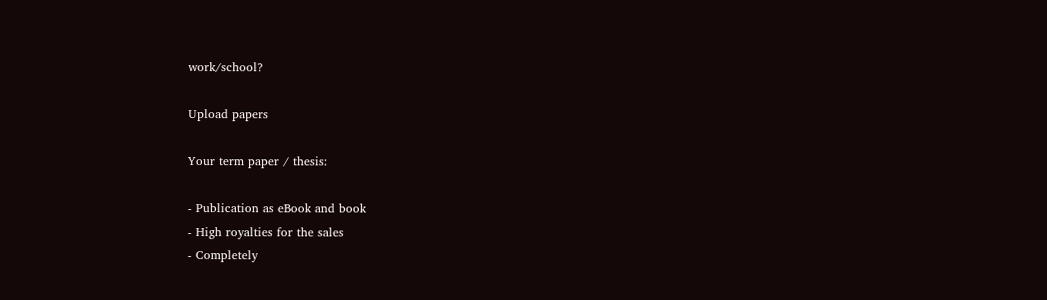work/school?

Upload papers

Your term paper / thesis:

- Publication as eBook and book
- High royalties for the sales
- Completely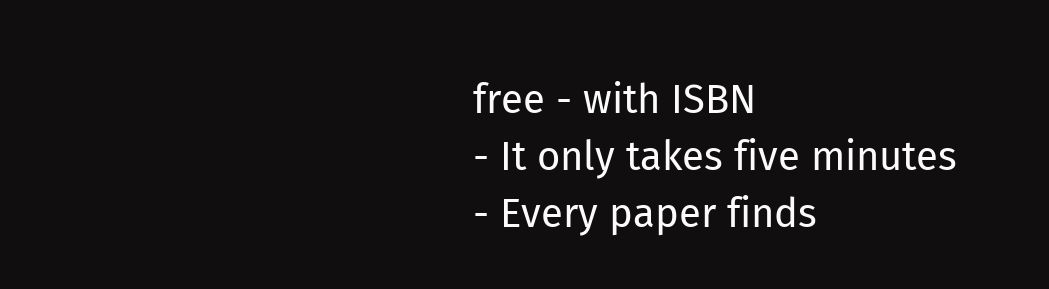free - with ISBN
- It only takes five minutes
- Every paper finds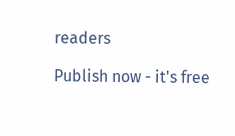readers

Publish now - it's free